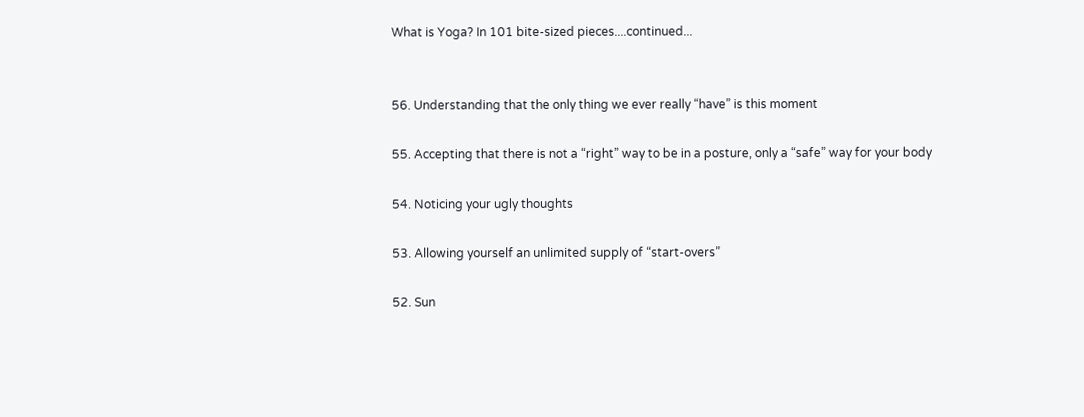What is Yoga? In 101 bite-sized pieces....continued...


56. Understanding that the only thing we ever really “have” is this moment

55. Accepting that there is not a “right” way to be in a posture, only a “safe” way for your body

54. Noticing your ugly thoughts

53. Allowing yourself an unlimited supply of “start-overs”

52. Sun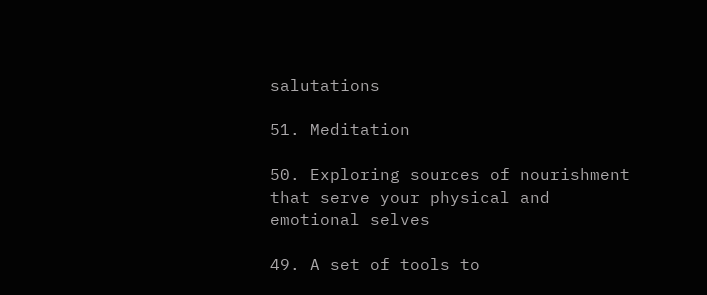salutations

51. Meditation

50. Exploring sources of nourishment that serve your physical and emotional selves

49. A set of tools to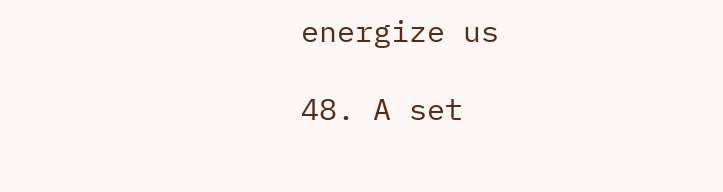energize us

48. A set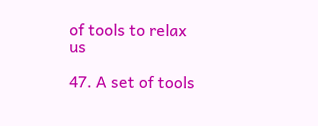of tools to relax us

47. A set of tools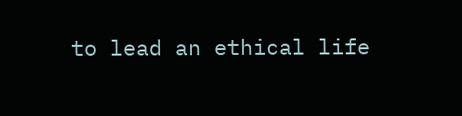to lead an ethical life